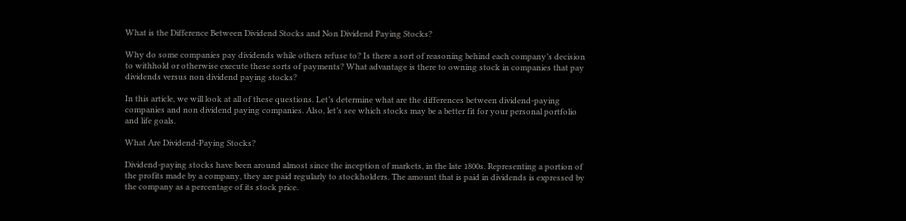What is the Difference Between Dividend Stocks and Non Dividend Paying Stocks?

Why do some companies pay dividends while others refuse to? Is there a sort of reasoning behind each company’s decision to withhold or otherwise execute these sorts of payments? What advantage is there to owning stock in companies that pay dividends versus non dividend paying stocks?

In this article, we will look at all of these questions. Let’s determine what are the differences between dividend-paying companies and non dividend paying companies. Also, let’s see which stocks may be a better fit for your personal portfolio and life goals.

What Are Dividend-Paying Stocks?

Dividend-paying stocks have been around almost since the inception of markets, in the late 1800s. Representing a portion of the profits made by a company, they are paid regularly to stockholders. The amount that is paid in dividends is expressed by the company as a percentage of its stock price.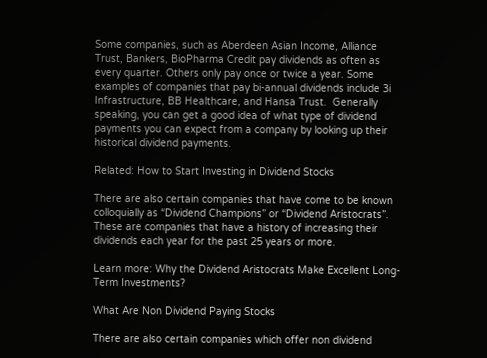Some companies, such as Aberdeen Asian Income, Alliance Trust, Bankers, BioPharma Credit pay dividends as often as every quarter. Others only pay once or twice a year. Some examples of companies that pay bi-annual dividends include 3i Infrastructure, BB Healthcare, and Hansa Trust.  Generally speaking, you can get a good idea of what type of dividend payments you can expect from a company by looking up their historical dividend payments.

Related: How to Start Investing in Dividend Stocks

There are also certain companies that have come to be known colloquially as “Dividend Champions” or “Dividend Aristocrats”. These are companies that have a history of increasing their dividends each year for the past 25 years or more.

Learn more: Why the Dividend Aristocrats Make Excellent Long-Term Investments?

What Are Non Dividend Paying Stocks

There are also certain companies which offer non dividend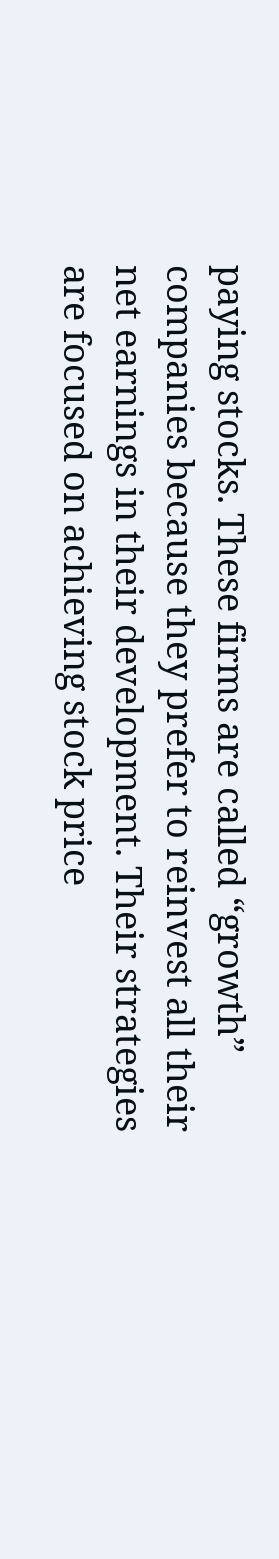paying stocks. These firms are called “growth” companies because they prefer to reinvest all their net earnings in their development. Their strategies are focused on achieving stock price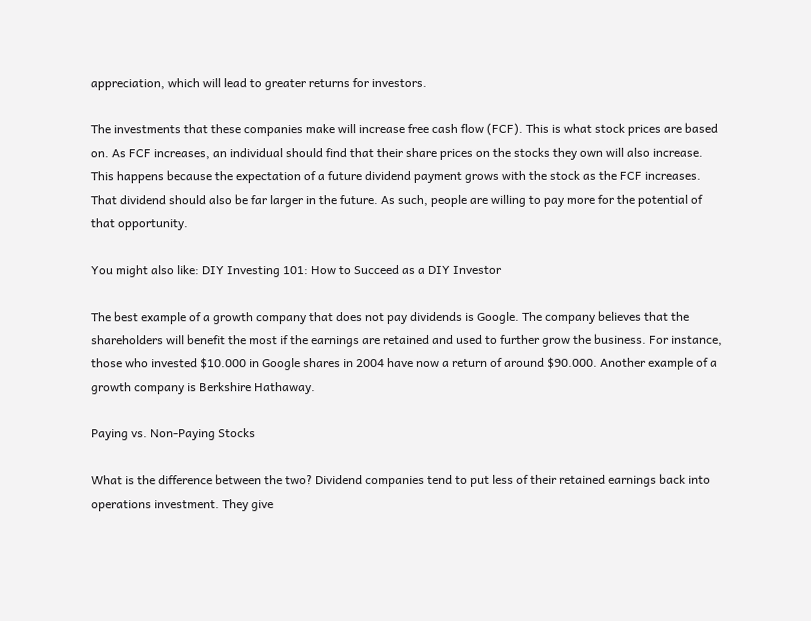appreciation, which will lead to greater returns for investors.

The investments that these companies make will increase free cash flow (FCF). This is what stock prices are based on. As FCF increases, an individual should find that their share prices on the stocks they own will also increase. This happens because the expectation of a future dividend payment grows with the stock as the FCF increases. That dividend should also be far larger in the future. As such, people are willing to pay more for the potential of that opportunity.

You might also like: DIY Investing 101: How to Succeed as a DIY Investor

The best example of a growth company that does not pay dividends is Google. The company believes that the shareholders will benefit the most if the earnings are retained and used to further grow the business. For instance, those who invested $10.000 in Google shares in 2004 have now a return of around $90.000. Another example of a growth company is Berkshire Hathaway.

Paying vs. Non-Paying Stocks

What is the difference between the two? Dividend companies tend to put less of their retained earnings back into operations investment. They give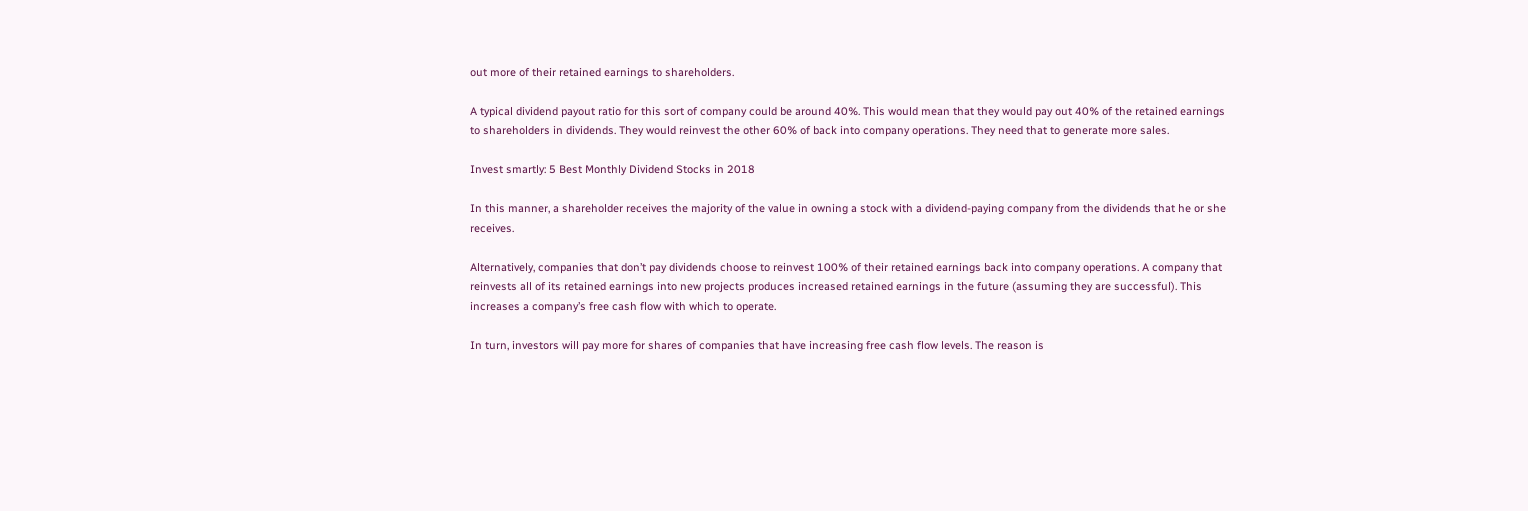out more of their retained earnings to shareholders.

A typical dividend payout ratio for this sort of company could be around 40%. This would mean that they would pay out 40% of the retained earnings to shareholders in dividends. They would reinvest the other 60% of back into company operations. They need that to generate more sales.

Invest smartly: 5 Best Monthly Dividend Stocks in 2018

In this manner, a shareholder receives the majority of the value in owning a stock with a dividend-paying company from the dividends that he or she receives.

Alternatively, companies that don’t pay dividends choose to reinvest 100% of their retained earnings back into company operations. A company that reinvests all of its retained earnings into new projects produces increased retained earnings in the future (assuming they are successful). This increases a company’s free cash flow with which to operate.

In turn, investors will pay more for shares of companies that have increasing free cash flow levels. The reason is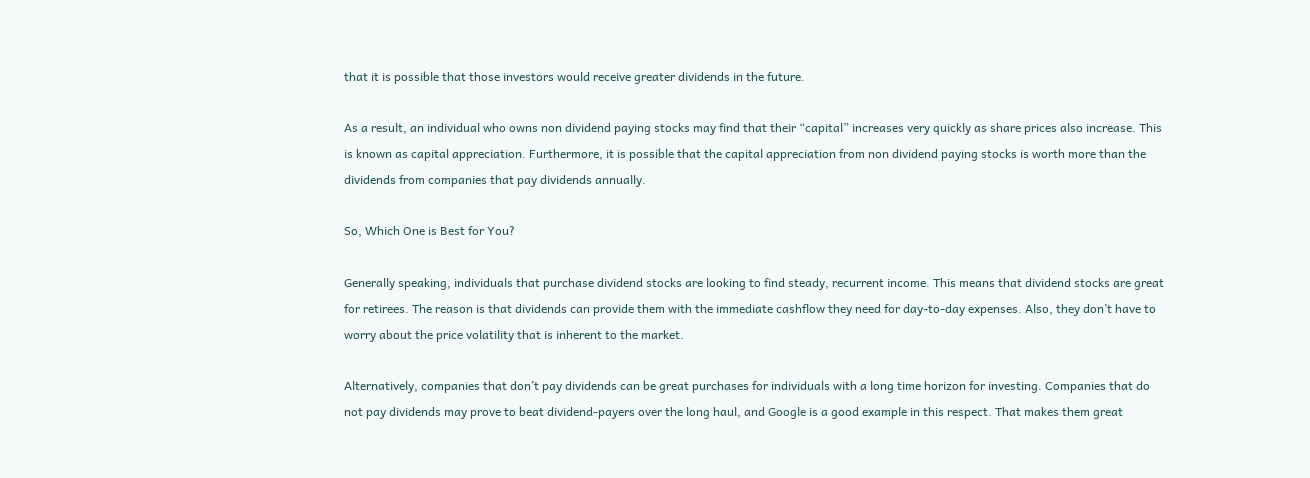that it is possible that those investors would receive greater dividends in the future.

As a result, an individual who owns non dividend paying stocks may find that their “capital” increases very quickly as share prices also increase. This is known as capital appreciation. Furthermore, it is possible that the capital appreciation from non dividend paying stocks is worth more than the dividends from companies that pay dividends annually.

So, Which One is Best for You?

Generally speaking, individuals that purchase dividend stocks are looking to find steady, recurrent income. This means that dividend stocks are great for retirees. The reason is that dividends can provide them with the immediate cashflow they need for day-to-day expenses. Also, they don’t have to worry about the price volatility that is inherent to the market.

Alternatively, companies that don’t pay dividends can be great purchases for individuals with a long time horizon for investing. Companies that do not pay dividends may prove to beat dividend-payers over the long haul, and Google is a good example in this respect. That makes them great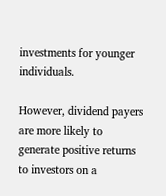investments for younger individuals.

However, dividend payers are more likely to generate positive returns to investors on a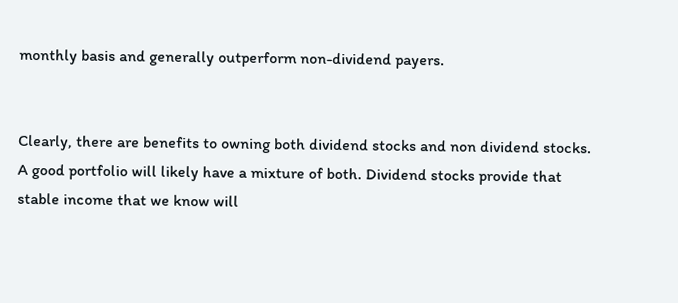monthly basis and generally outperform non-dividend payers.


Clearly, there are benefits to owning both dividend stocks and non dividend stocks. A good portfolio will likely have a mixture of both. Dividend stocks provide that stable income that we know will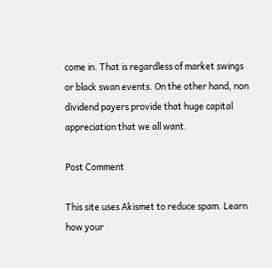come in. That is regardless of market swings or black swan events. On the other hand, non dividend payers provide that huge capital appreciation that we all want.

Post Comment

This site uses Akismet to reduce spam. Learn how your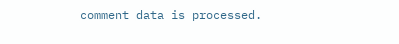comment data is processed.